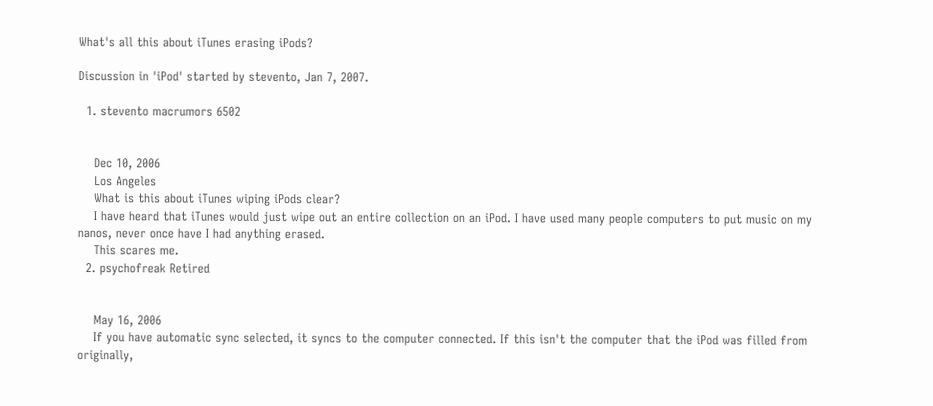What's all this about iTunes erasing iPods?

Discussion in 'iPod' started by stevento, Jan 7, 2007.

  1. stevento macrumors 6502


    Dec 10, 2006
    Los Angeles
    What is this about iTunes wiping iPods clear?
    I have heard that iTunes would just wipe out an entire collection on an iPod. I have used many people computers to put music on my nanos, never once have I had anything erased.
    This scares me.
  2. psychofreak Retired


    May 16, 2006
    If you have automatic sync selected, it syncs to the computer connected. If this isn't the computer that the iPod was filled from originally,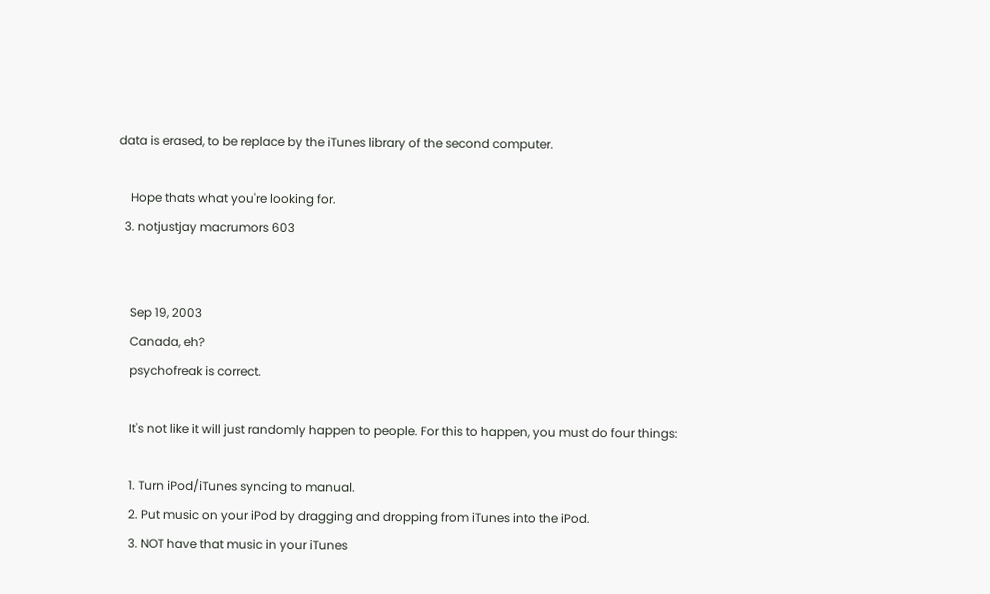data is erased, to be replace by the iTunes library of the second computer.

    Hope thats what you're looking for.
  3. notjustjay macrumors 603


    Sep 19, 2003
    Canada, eh?
    psychofreak is correct.

    It's not like it will just randomly happen to people. For this to happen, you must do four things:

    1. Turn iPod/iTunes syncing to manual.
    2. Put music on your iPod by dragging and dropping from iTunes into the iPod.
    3. NOT have that music in your iTunes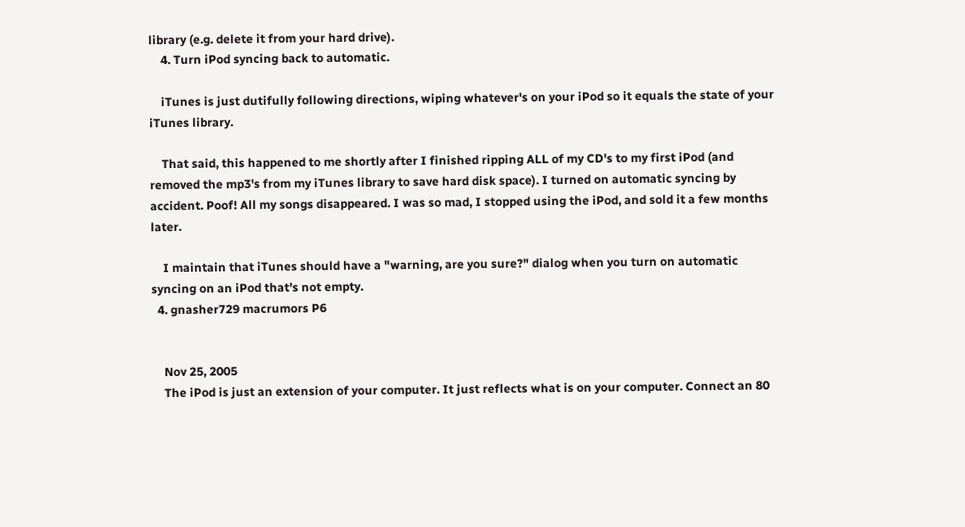library (e.g. delete it from your hard drive).
    4. Turn iPod syncing back to automatic.

    iTunes is just dutifully following directions, wiping whatever's on your iPod so it equals the state of your iTunes library.

    That said, this happened to me shortly after I finished ripping ALL of my CD's to my first iPod (and removed the mp3's from my iTunes library to save hard disk space). I turned on automatic syncing by accident. Poof! All my songs disappeared. I was so mad, I stopped using the iPod, and sold it a few months later.

    I maintain that iTunes should have a "warning, are you sure?" dialog when you turn on automatic syncing on an iPod that's not empty.
  4. gnasher729 macrumors P6


    Nov 25, 2005
    The iPod is just an extension of your computer. It just reflects what is on your computer. Connect an 80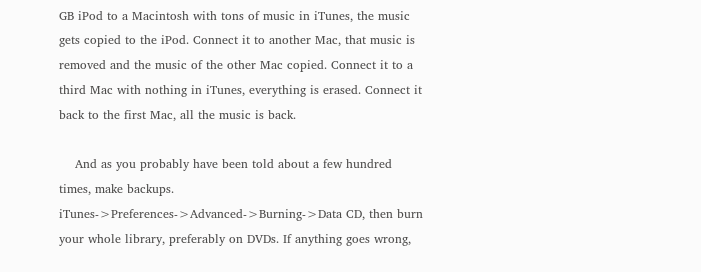GB iPod to a Macintosh with tons of music in iTunes, the music gets copied to the iPod. Connect it to another Mac, that music is removed and the music of the other Mac copied. Connect it to a third Mac with nothing in iTunes, everything is erased. Connect it back to the first Mac, all the music is back.

    And as you probably have been told about a few hundred times, make backups. iTunes->Preferences->Advanced->Burning->Data CD, then burn your whole library, preferably on DVDs. If anything goes wrong,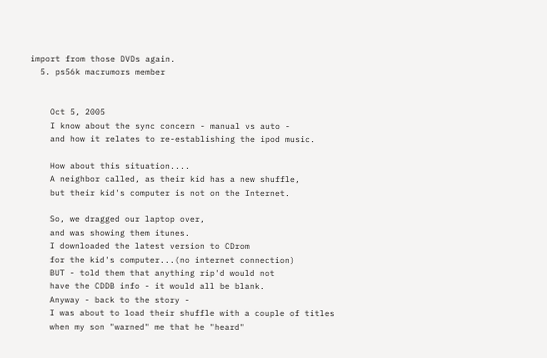import from those DVDs again.
  5. ps56k macrumors member


    Oct 5, 2005
    I know about the sync concern - manual vs auto -
    and how it relates to re-establishing the ipod music.

    How about this situation....
    A neighbor called, as their kid has a new shuffle,
    but their kid's computer is not on the Internet.

    So, we dragged our laptop over,
    and was showing them itunes.
    I downloaded the latest version to CDrom
    for the kid's computer...(no internet connection)
    BUT - told them that anything rip'd would not
    have the CDDB info - it would all be blank.
    Anyway - back to the story -
    I was about to load their shuffle with a couple of titles
    when my son "warned" me that he "heard"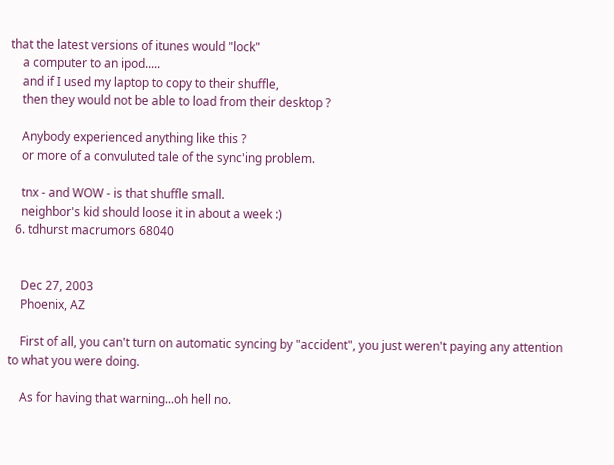that the latest versions of itunes would "lock"
    a computer to an ipod.....
    and if I used my laptop to copy to their shuffle,
    then they would not be able to load from their desktop ?

    Anybody experienced anything like this ?
    or more of a convuluted tale of the sync'ing problem.

    tnx - and WOW - is that shuffle small.
    neighbor's kid should loose it in about a week :)
  6. tdhurst macrumors 68040


    Dec 27, 2003
    Phoenix, AZ

    First of all, you can't turn on automatic syncing by "accident", you just weren't paying any attention to what you were doing.

    As for having that warning...oh hell no.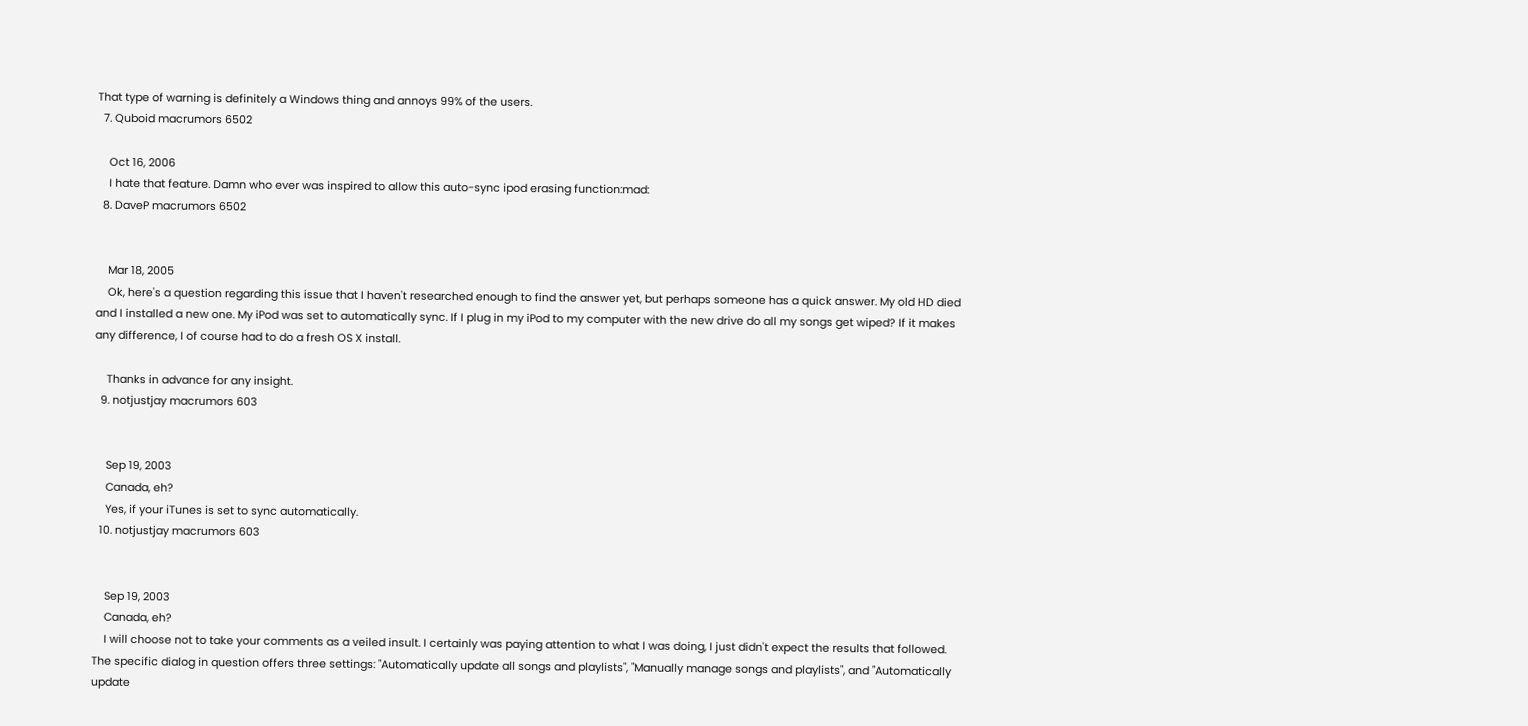That type of warning is definitely a Windows thing and annoys 99% of the users.
  7. Quboid macrumors 6502

    Oct 16, 2006
    I hate that feature. Damn who ever was inspired to allow this auto-sync ipod erasing function:mad:
  8. DaveP macrumors 6502


    Mar 18, 2005
    Ok, here's a question regarding this issue that I haven't researched enough to find the answer yet, but perhaps someone has a quick answer. My old HD died and I installed a new one. My iPod was set to automatically sync. If I plug in my iPod to my computer with the new drive do all my songs get wiped? If it makes any difference, I of course had to do a fresh OS X install.

    Thanks in advance for any insight.
  9. notjustjay macrumors 603


    Sep 19, 2003
    Canada, eh?
    Yes, if your iTunes is set to sync automatically.
  10. notjustjay macrumors 603


    Sep 19, 2003
    Canada, eh?
    I will choose not to take your comments as a veiled insult. I certainly was paying attention to what I was doing, I just didn't expect the results that followed. The specific dialog in question offers three settings: "Automatically update all songs and playlists", "Manually manage songs and playlists", and "Automatically update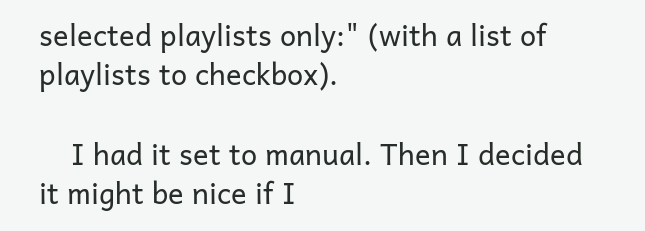selected playlists only:" (with a list of playlists to checkbox).

    I had it set to manual. Then I decided it might be nice if I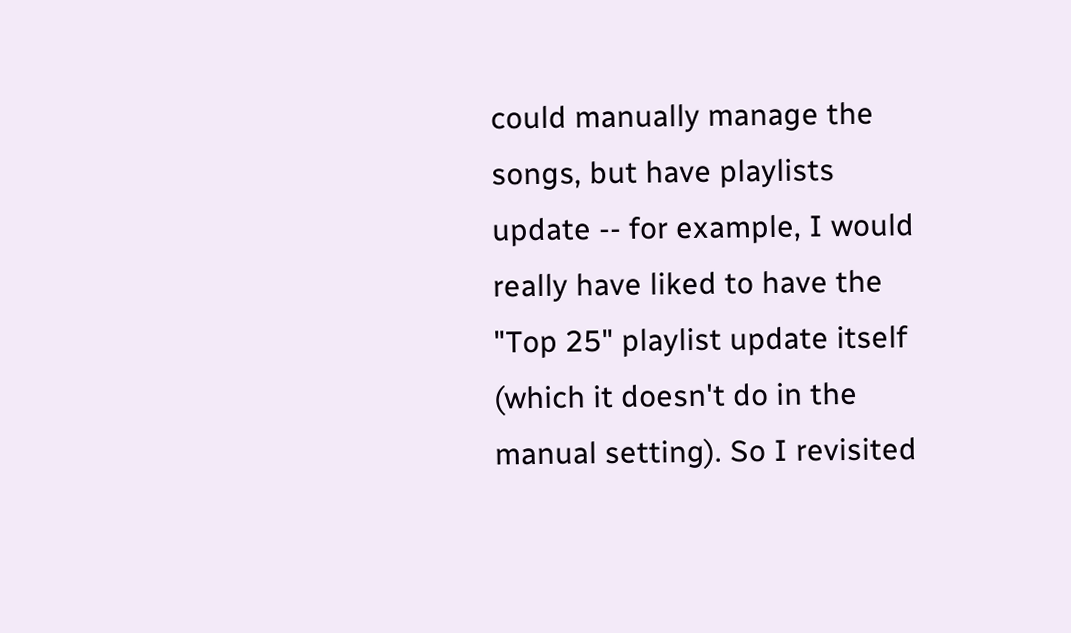could manually manage the songs, but have playlists update -- for example, I would really have liked to have the "Top 25" playlist update itself (which it doesn't do in the manual setting). So I revisited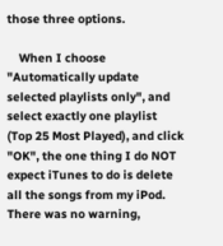those three options.

    When I choose "Automatically update selected playlists only", and select exactly one playlist (Top 25 Most Played), and click "OK", the one thing I do NOT expect iTunes to do is delete all the songs from my iPod. There was no warning,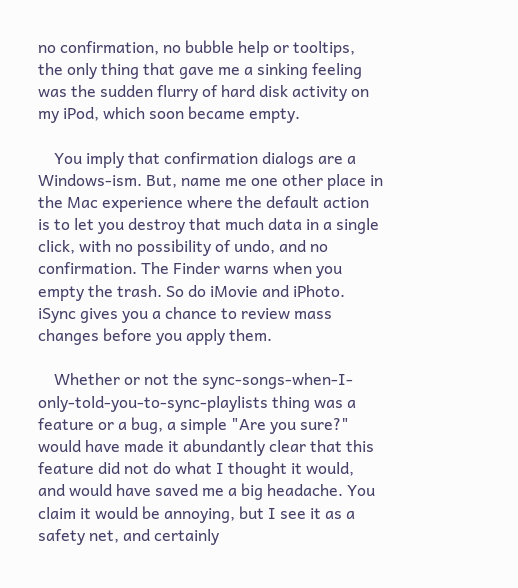no confirmation, no bubble help or tooltips, the only thing that gave me a sinking feeling was the sudden flurry of hard disk activity on my iPod, which soon became empty.

    You imply that confirmation dialogs are a Windows-ism. But, name me one other place in the Mac experience where the default action is to let you destroy that much data in a single click, with no possibility of undo, and no confirmation. The Finder warns when you empty the trash. So do iMovie and iPhoto. iSync gives you a chance to review mass changes before you apply them.

    Whether or not the sync-songs-when-I-only-told-you-to-sync-playlists thing was a feature or a bug, a simple "Are you sure?" would have made it abundantly clear that this feature did not do what I thought it would, and would have saved me a big headache. You claim it would be annoying, but I see it as a safety net, and certainly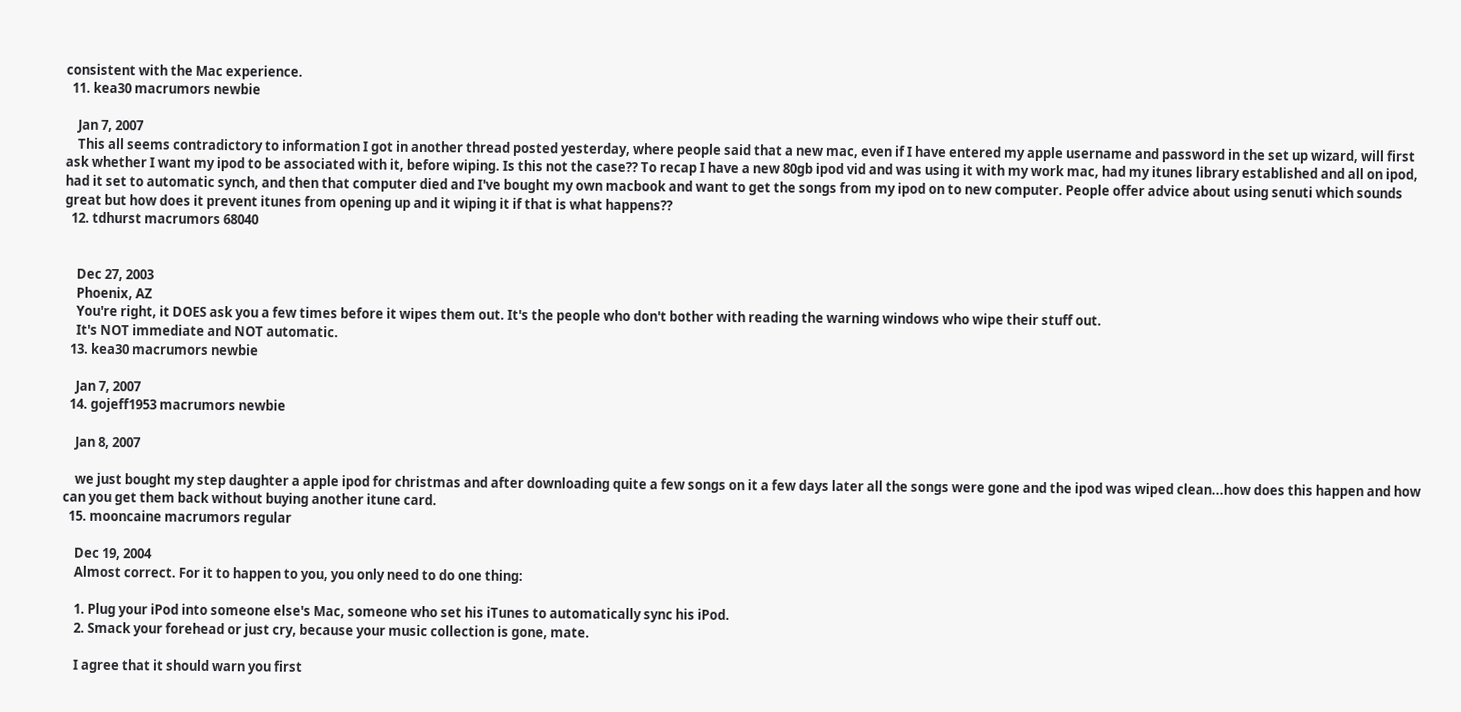consistent with the Mac experience.
  11. kea30 macrumors newbie

    Jan 7, 2007
    This all seems contradictory to information I got in another thread posted yesterday, where people said that a new mac, even if I have entered my apple username and password in the set up wizard, will first ask whether I want my ipod to be associated with it, before wiping. Is this not the case?? To recap I have a new 80gb ipod vid and was using it with my work mac, had my itunes library established and all on ipod, had it set to automatic synch, and then that computer died and I've bought my own macbook and want to get the songs from my ipod on to new computer. People offer advice about using senuti which sounds great but how does it prevent itunes from opening up and it wiping it if that is what happens??
  12. tdhurst macrumors 68040


    Dec 27, 2003
    Phoenix, AZ
    You're right, it DOES ask you a few times before it wipes them out. It's the people who don't bother with reading the warning windows who wipe their stuff out.
    It's NOT immediate and NOT automatic.
  13. kea30 macrumors newbie

    Jan 7, 2007
  14. gojeff1953 macrumors newbie

    Jan 8, 2007

    we just bought my step daughter a apple ipod for christmas and after downloading quite a few songs on it a few days later all the songs were gone and the ipod was wiped clean...how does this happen and how can you get them back without buying another itune card.
  15. mooncaine macrumors regular

    Dec 19, 2004
    Almost correct. For it to happen to you, you only need to do one thing:

    1. Plug your iPod into someone else's Mac, someone who set his iTunes to automatically sync his iPod.
    2. Smack your forehead or just cry, because your music collection is gone, mate.

    I agree that it should warn you first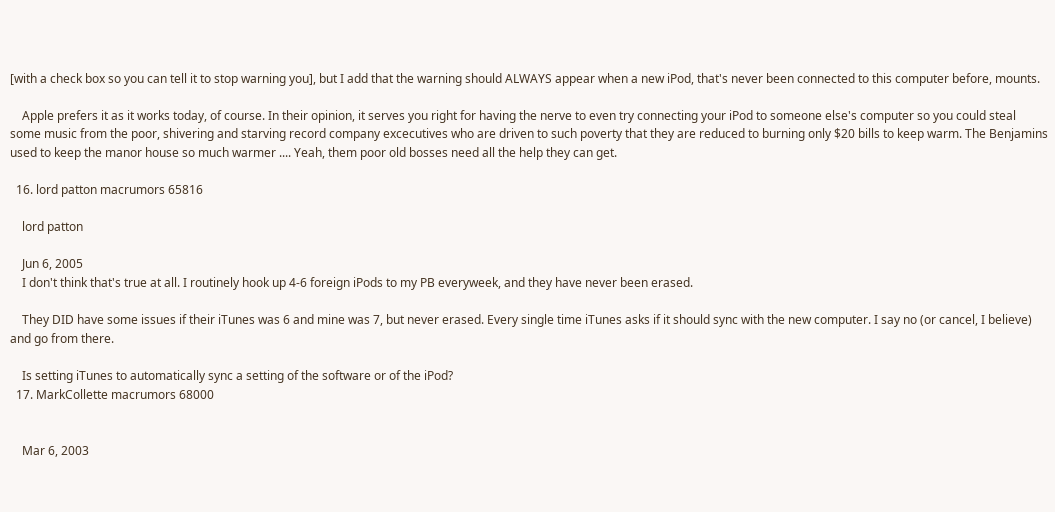[with a check box so you can tell it to stop warning you], but I add that the warning should ALWAYS appear when a new iPod, that's never been connected to this computer before, mounts.

    Apple prefers it as it works today, of course. In their opinion, it serves you right for having the nerve to even try connecting your iPod to someone else's computer so you could steal some music from the poor, shivering and starving record company excecutives who are driven to such poverty that they are reduced to burning only $20 bills to keep warm. The Benjamins used to keep the manor house so much warmer .... Yeah, them poor old bosses need all the help they can get.

  16. lord patton macrumors 65816

    lord patton

    Jun 6, 2005
    I don't think that's true at all. I routinely hook up 4-6 foreign iPods to my PB everyweek, and they have never been erased.

    They DID have some issues if their iTunes was 6 and mine was 7, but never erased. Every single time iTunes asks if it should sync with the new computer. I say no (or cancel, I believe) and go from there.

    Is setting iTunes to automatically sync a setting of the software or of the iPod?
  17. MarkCollette macrumors 68000


    Mar 6, 2003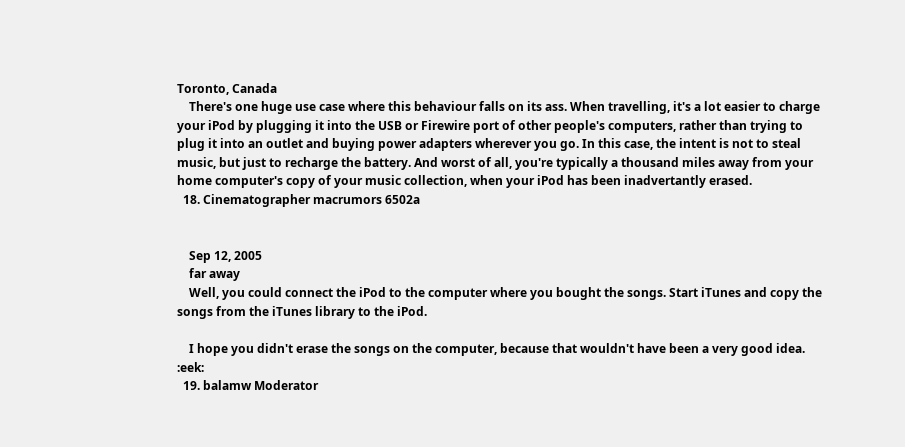Toronto, Canada
    There's one huge use case where this behaviour falls on its ass. When travelling, it's a lot easier to charge your iPod by plugging it into the USB or Firewire port of other people's computers, rather than trying to plug it into an outlet and buying power adapters wherever you go. In this case, the intent is not to steal music, but just to recharge the battery. And worst of all, you're typically a thousand miles away from your home computer's copy of your music collection, when your iPod has been inadvertantly erased.
  18. Cinematographer macrumors 6502a


    Sep 12, 2005
    far away
    Well, you could connect the iPod to the computer where you bought the songs. Start iTunes and copy the songs from the iTunes library to the iPod.

    I hope you didn't erase the songs on the computer, because that wouldn't have been a very good idea. :eek:
  19. balamw Moderator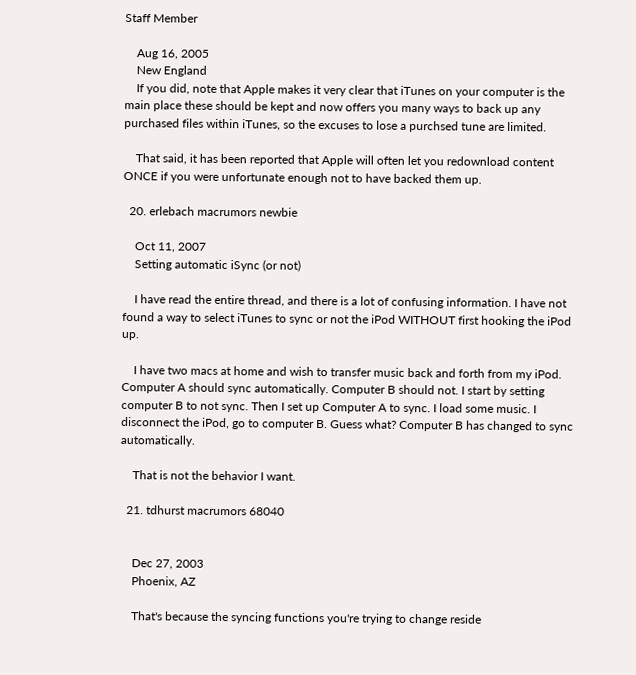Staff Member

    Aug 16, 2005
    New England
    If you did, note that Apple makes it very clear that iTunes on your computer is the main place these should be kept and now offers you many ways to back up any purchased files within iTunes, so the excuses to lose a purchsed tune are limited.

    That said, it has been reported that Apple will often let you redownload content ONCE if you were unfortunate enough not to have backed them up.

  20. erlebach macrumors newbie

    Oct 11, 2007
    Setting automatic iSync (or not)

    I have read the entire thread, and there is a lot of confusing information. I have not found a way to select iTunes to sync or not the iPod WITHOUT first hooking the iPod up.

    I have two macs at home and wish to transfer music back and forth from my iPod. Computer A should sync automatically. Computer B should not. I start by setting computer B to not sync. Then I set up Computer A to sync. I load some music. I disconnect the iPod, go to computer B. Guess what? Computer B has changed to sync automatically.

    That is not the behavior I want.

  21. tdhurst macrumors 68040


    Dec 27, 2003
    Phoenix, AZ

    That's because the syncing functions you're trying to change reside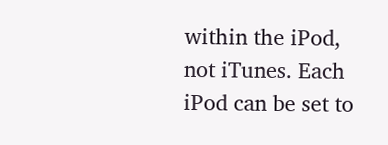within the iPod, not iTunes. Each iPod can be set to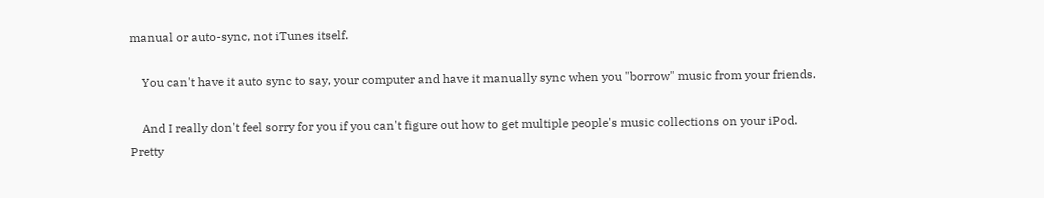manual or auto-sync, not iTunes itself.

    You can't have it auto sync to say, your computer and have it manually sync when you "borrow" music from your friends.

    And I really don't feel sorry for you if you can't figure out how to get multiple people's music collections on your iPod. Pretty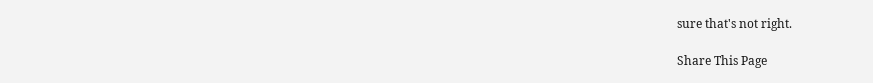sure that's not right.

Share This Page